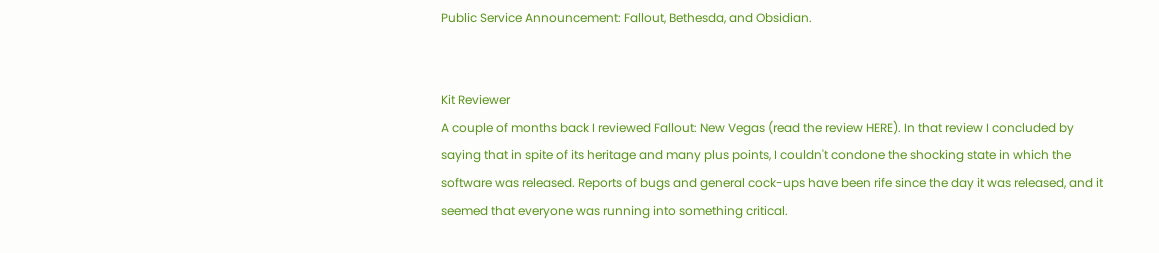Public Service Announcement: Fallout, Bethesda, and Obsidian.


Kit Reviewer
A couple of months back I reviewed Fallout: New Vegas (read the review HERE). In that review I concluded by saying that in spite of its heritage and many plus points, I couldn't condone the shocking state in which the software was released. Reports of bugs and general cock-ups have been rife since the day it was released, and it seemed that everyone was running into something critical.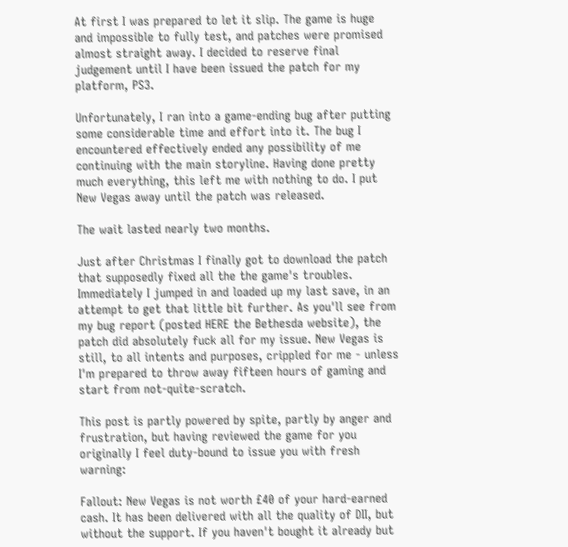At first I was prepared to let it slip. The game is huge and impossible to fully test, and patches were promised almost straight away. I decided to reserve final judgement until I have been issued the patch for my platform, PS3.

Unfortunately, I ran into a game-ending bug after putting some considerable time and effort into it. The bug I encountered effectively ended any possibility of me continuing with the main storyline. Having done pretty much everything, this left me with nothing to do. I put New Vegas away until the patch was released.

The wait lasted nearly two months.

Just after Christmas I finally got to download the patch that supposedly fixed all the the game's troubles. Immediately I jumped in and loaded up my last save, in an attempt to get that little bit further. As you'll see from my bug report (posted HERE the Bethesda website), the patch did absolutely fuck all for my issue. New Vegas is still, to all intents and purposes, crippled for me - unless I'm prepared to throw away fifteen hours of gaming and start from not-quite-scratch.

This post is partly powered by spite, partly by anger and frustration, but having reviewed the game for you originally I feel duty-bound to issue you with fresh warning:

Fallout: New Vegas is not worth £40 of your hard-earned cash. It has been delivered with all the quality of DII, but without the support. If you haven't bought it already but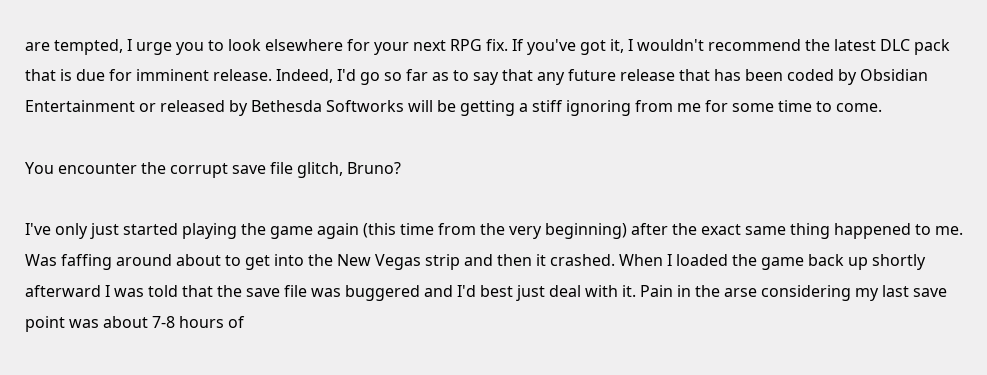are tempted, I urge you to look elsewhere for your next RPG fix. If you've got it, I wouldn't recommend the latest DLC pack that is due for imminent release. Indeed, I'd go so far as to say that any future release that has been coded by Obsidian Entertainment or released by Bethesda Softworks will be getting a stiff ignoring from me for some time to come.

You encounter the corrupt save file glitch, Bruno?

I've only just started playing the game again (this time from the very beginning) after the exact same thing happened to me. Was faffing around about to get into the New Vegas strip and then it crashed. When I loaded the game back up shortly afterward I was told that the save file was buggered and I'd best just deal with it. Pain in the arse considering my last save point was about 7-8 hours of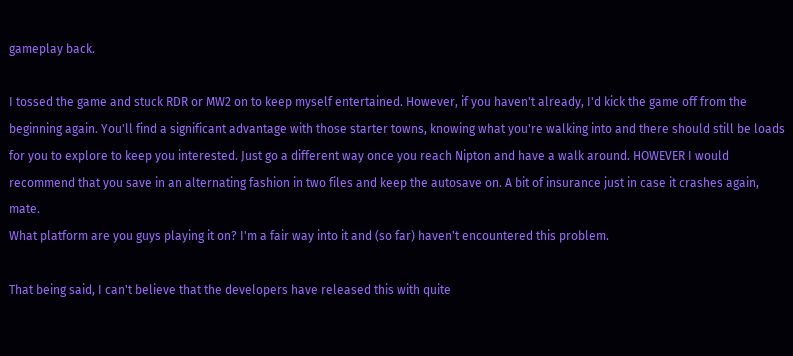gameplay back.

I tossed the game and stuck RDR or MW2 on to keep myself entertained. However, if you haven't already, I'd kick the game off from the beginning again. You'll find a significant advantage with those starter towns, knowing what you're walking into and there should still be loads for you to explore to keep you interested. Just go a different way once you reach Nipton and have a walk around. HOWEVER I would recommend that you save in an alternating fashion in two files and keep the autosave on. A bit of insurance just in case it crashes again, mate.
What platform are you guys playing it on? I'm a fair way into it and (so far) haven't encountered this problem.

That being said, I can't believe that the developers have released this with quite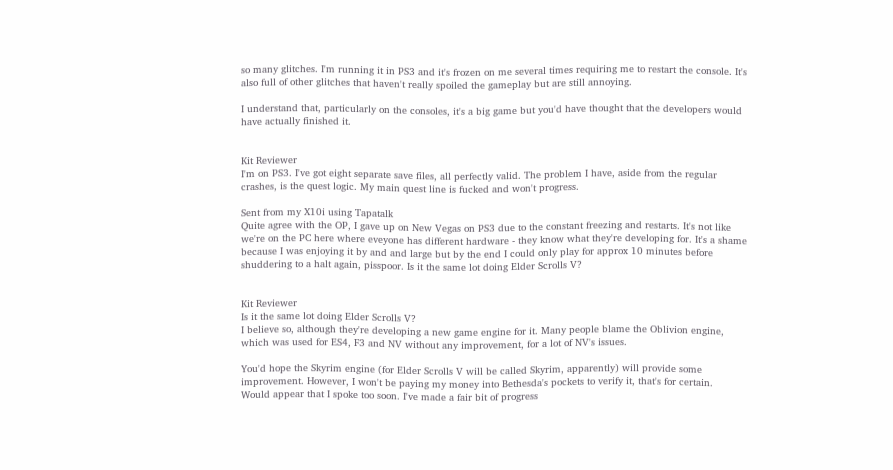so many glitches. I'm running it in PS3 and it's frozen on me several times requiring me to restart the console. It's also full of other glitches that haven't really spoiled the gameplay but are still annoying.

I understand that, particularly on the consoles, it's a big game but you'd have thought that the developers would have actually finished it.


Kit Reviewer
I'm on PS3. I've got eight separate save files, all perfectly valid. The problem I have, aside from the regular crashes, is the quest logic. My main quest line is fucked and won't progress.

Sent from my X10i using Tapatalk
Quite agree with the OP, I gave up on New Vegas on PS3 due to the constant freezing and restarts. It's not like we're on the PC here where eveyone has different hardware - they know what they're developing for. It's a shame because I was enjoying it by and and large but by the end I could only play for approx 10 minutes before shuddering to a halt again, pisspoor. Is it the same lot doing Elder Scrolls V?


Kit Reviewer
Is it the same lot doing Elder Scrolls V?
I believe so, although they're developing a new game engine for it. Many people blame the Oblivion engine, which was used for ES4, F3 and NV without any improvement, for a lot of NV's issues.

You'd hope the Skyrim engine (for Elder Scrolls V will be called Skyrim, apparently) will provide some improvement. However, I won't be paying my money into Bethesda's pockets to verify it, that's for certain.
Would appear that I spoke too soon. I've made a fair bit of progress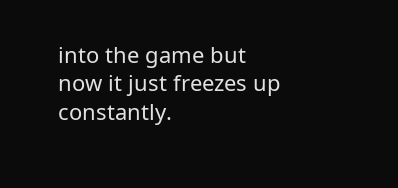into the game but now it just freezes up constantly.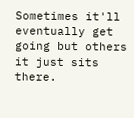Sometimes it'll eventually get going but others it just sits there.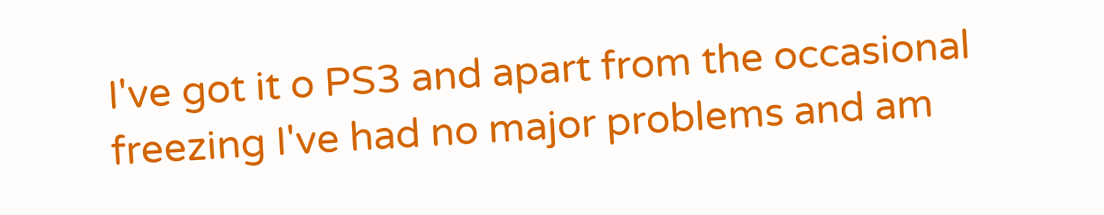I've got it o PS3 and apart from the occasional freezing I've had no major problems and am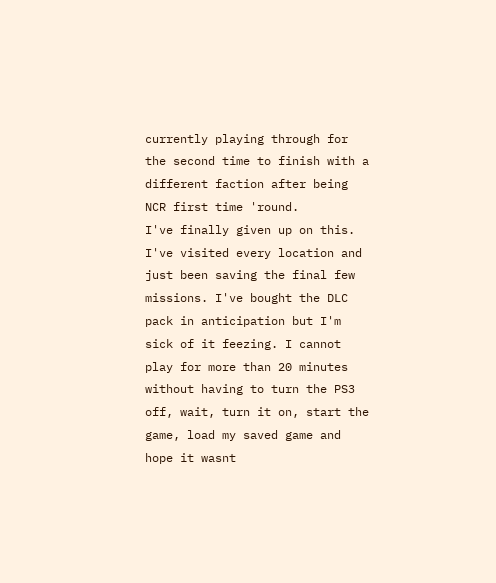currently playing through for the second time to finish with a different faction after being NCR first time 'round.
I've finally given up on this. I've visited every location and just been saving the final few missions. I've bought the DLC pack in anticipation but I'm sick of it feezing. I cannot play for more than 20 minutes without having to turn the PS3 off, wait, turn it on, start the game, load my saved game and hope it wasnt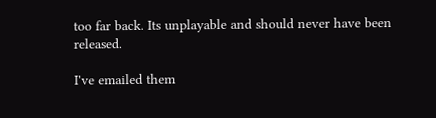too far back. Its unplayable and should never have been released.

I've emailed them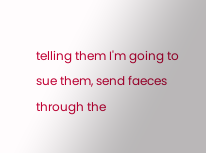telling them I'm going to sue them, send faeces through the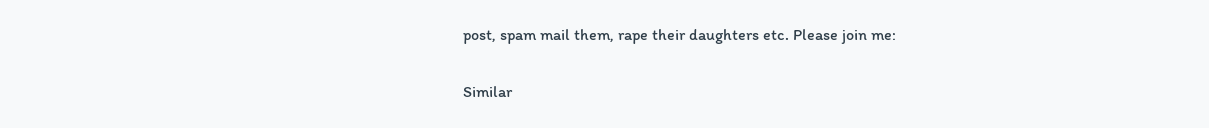post, spam mail them, rape their daughters etc. Please join me:

Similar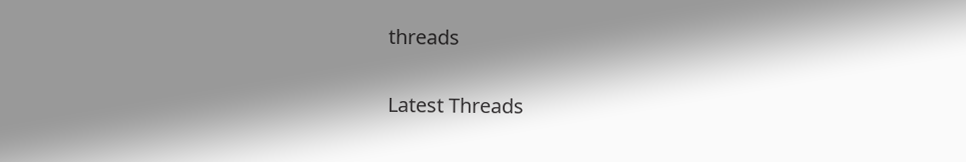threads

Latest Threads